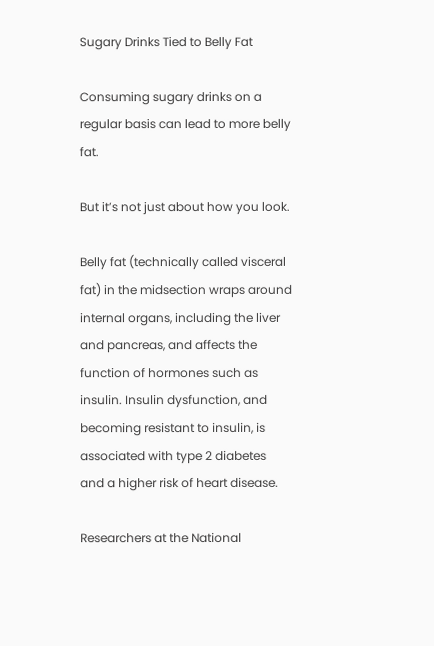Sugary Drinks Tied to Belly Fat

Consuming sugary drinks on a regular basis can lead to more belly fat.

But it’s not just about how you look.

Belly fat (technically called visceral fat) in the midsection wraps around internal organs, including the liver and pancreas, and affects the function of hormones such as insulin. Insulin dysfunction, and becoming resistant to insulin, is associated with type 2 diabetes and a higher risk of heart disease.

Researchers at the National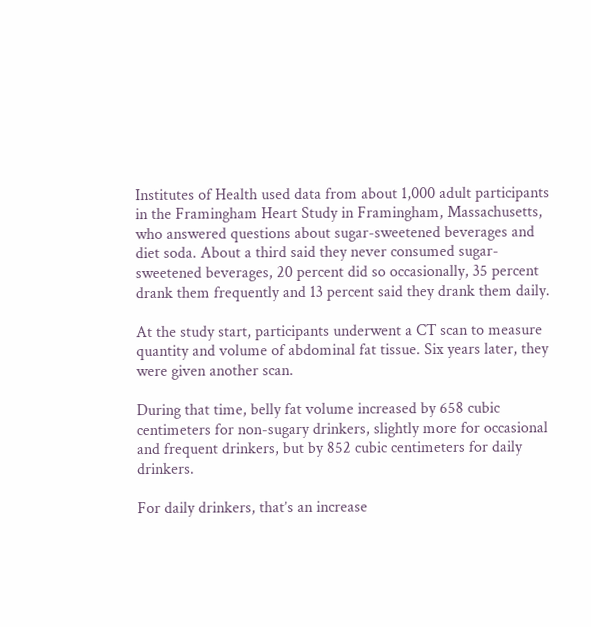Institutes of Health used data from about 1,000 adult participants in the Framingham Heart Study in Framingham, Massachusetts, who answered questions about sugar-sweetened beverages and diet soda. About a third said they never consumed sugar-sweetened beverages, 20 percent did so occasionally, 35 percent drank them frequently and 13 percent said they drank them daily.

At the study start, participants underwent a CT scan to measure quantity and volume of abdominal fat tissue. Six years later, they were given another scan.

During that time, belly fat volume increased by 658 cubic centimeters for non-sugary drinkers, slightly more for occasional and frequent drinkers, but by 852 cubic centimeters for daily drinkers.

For daily drinkers, that’s an increase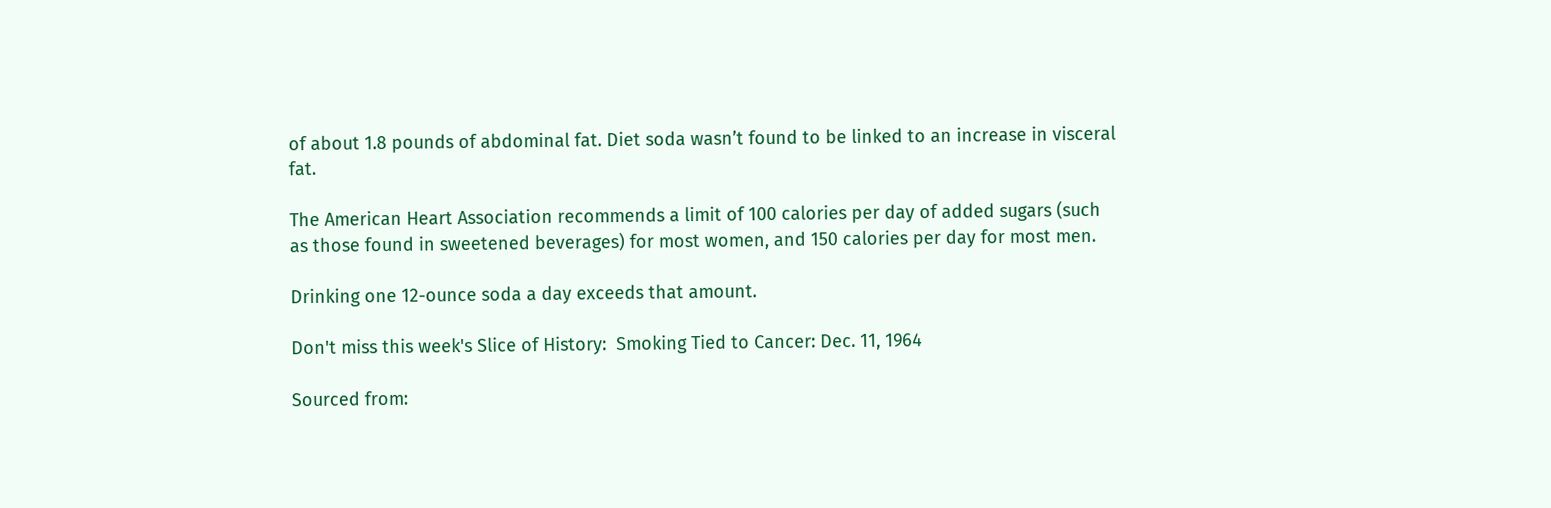of about 1.8 pounds of abdominal fat. Diet soda wasn’t found to be linked to an increase in visceral fat.

The American Heart Association recommends a limit of 100 calories per day of added sugars (such as those found in sweetened beverages) for most women, and 150 calories per day for most men.

Drinking one 12-ounce soda a day exceeds that amount.

Don't miss this week's Slice of History:  Smoking Tied to Cancer: Dec. 11, 1964

Sourced from: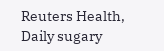Reuters Health, Daily sugary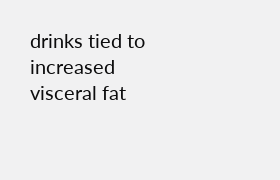drinks tied to increased visceral fat